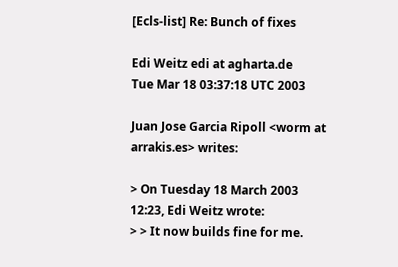[Ecls-list] Re: Bunch of fixes

Edi Weitz edi at agharta.de
Tue Mar 18 03:37:18 UTC 2003

Juan Jose Garcia Ripoll <worm at arrakis.es> writes:

> On Tuesday 18 March 2003 12:23, Edi Weitz wrote:
> > It now builds fine for me.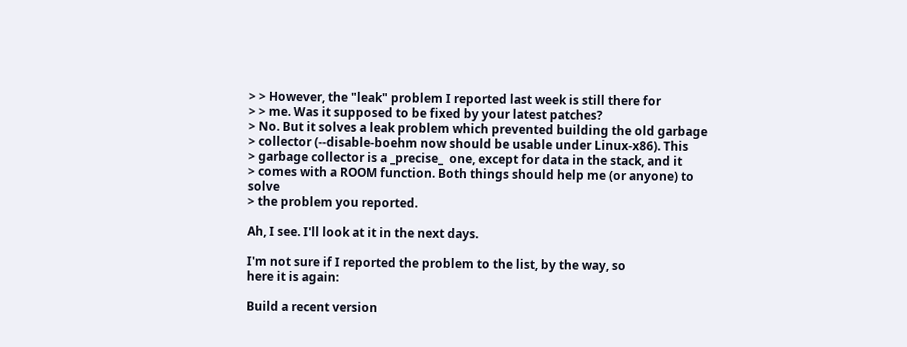> > However, the "leak" problem I reported last week is still there for
> > me. Was it supposed to be fixed by your latest patches?
> No. But it solves a leak problem which prevented building the old garbage
> collector (--disable-boehm now should be usable under Linux-x86). This
> garbage collector is a _precise_  one, except for data in the stack, and it
> comes with a ROOM function. Both things should help me (or anyone) to solve
> the problem you reported.

Ah, I see. I'll look at it in the next days.

I'm not sure if I reported the problem to the list, by the way, so
here it is again:

Build a recent version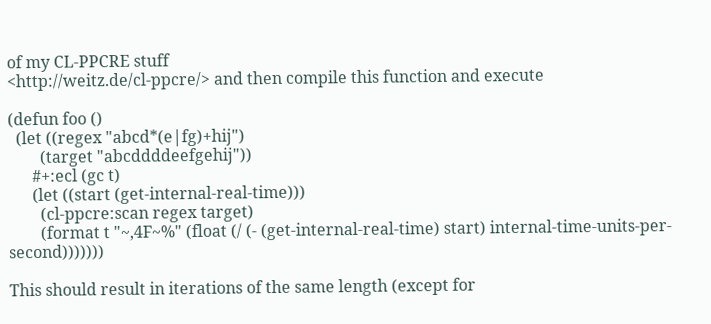of my CL-PPCRE stuff
<http://weitz.de/cl-ppcre/> and then compile this function and execute

(defun foo ()
  (let ((regex "abcd*(e|fg)+hij")
        (target "abcddddeefgehij"))
      #+:ecl (gc t)
      (let ((start (get-internal-real-time)))
        (cl-ppcre:scan regex target)
        (format t "~,4F~%" (float (/ (- (get-internal-real-time) start) internal-time-units-per-second)))))))

This should result in iterations of the same length (except for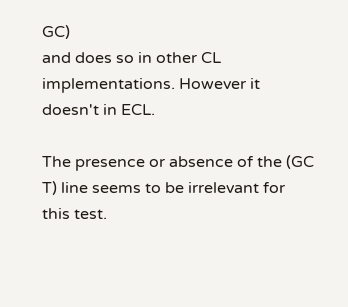GC)
and does so in other CL implementations. However it doesn't in ECL.

The presence or absence of the (GC T) line seems to be irrelevant for
this test.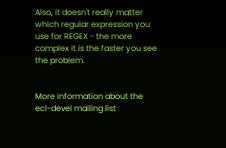Also, it doesn't really matter which regular expression you
use for REGEX - the more complex it is the faster you see the problem.


More information about the ecl-devel mailing list